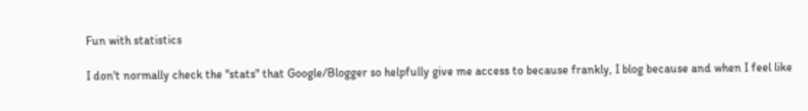Fun with statistics

I don't normally check the "stats" that Google/Blogger so helpfully give me access to because frankly, I blog because and when I feel like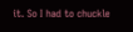it. So I had to chuckle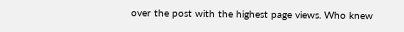over the post with the highest page views. Who knew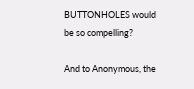BUTTONHOLES would be so compelling?

And to Anonymous, the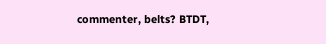commenter, belts? BTDT,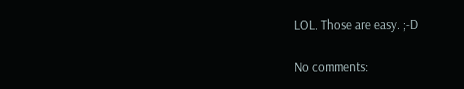LOL. Those are easy. ;-D

No comments: